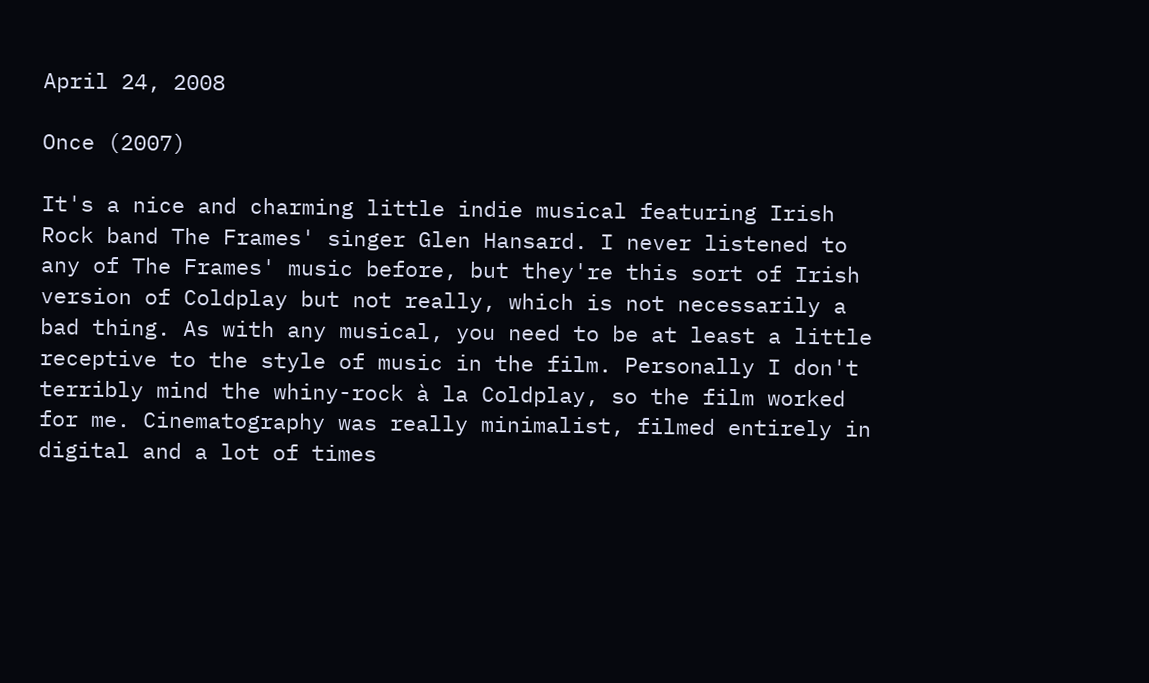April 24, 2008

Once (2007)

It's a nice and charming little indie musical featuring Irish Rock band The Frames' singer Glen Hansard. I never listened to any of The Frames' music before, but they're this sort of Irish version of Coldplay but not really, which is not necessarily a bad thing. As with any musical, you need to be at least a little receptive to the style of music in the film. Personally I don't terribly mind the whiny-rock à la Coldplay, so the film worked for me. Cinematography was really minimalist, filmed entirely in digital and a lot of times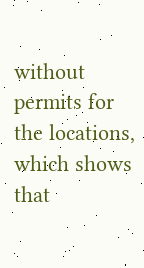without permits for the locations, which shows that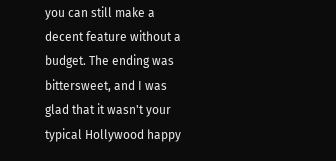you can still make a decent feature without a budget. The ending was bittersweet, and I was glad that it wasn't your typical Hollywood happy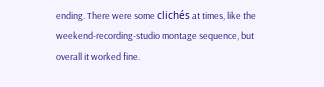ending. There were some clichés at times, like the weekend-recording-studio montage sequence, but overall it worked fine.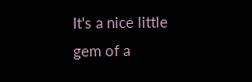It's a nice little gem of a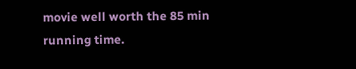movie well worth the 85 min running time.